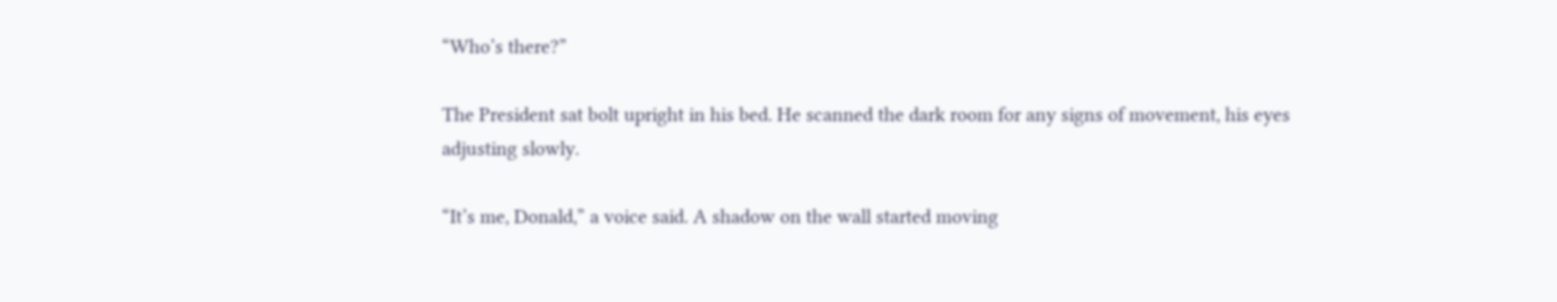“Who’s there?”

The President sat bolt upright in his bed. He scanned the dark room for any signs of movement, his eyes adjusting slowly.

“It’s me, Donald,” a voice said. A shadow on the wall started moving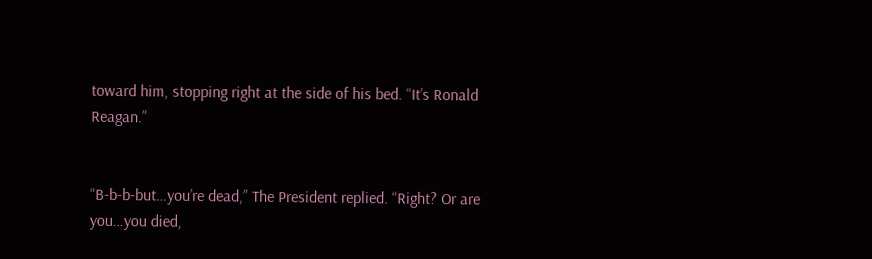toward him, stopping right at the side of his bed. “It’s Ronald Reagan.”


“B-b-b-but…you’re dead,” The President replied. “Right? Or are you…you died,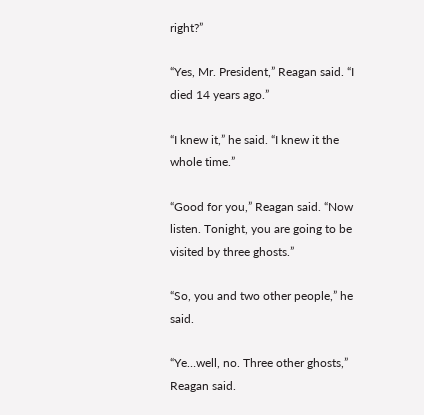right?”

“Yes, Mr. President,” Reagan said. “I died 14 years ago.”

“I knew it,” he said. “I knew it the whole time.”

“Good for you,” Reagan said. “Now listen. Tonight, you are going to be visited by three ghosts.”

“So, you and two other people,” he said.

“Ye…well, no. Three other ghosts,” Reagan said.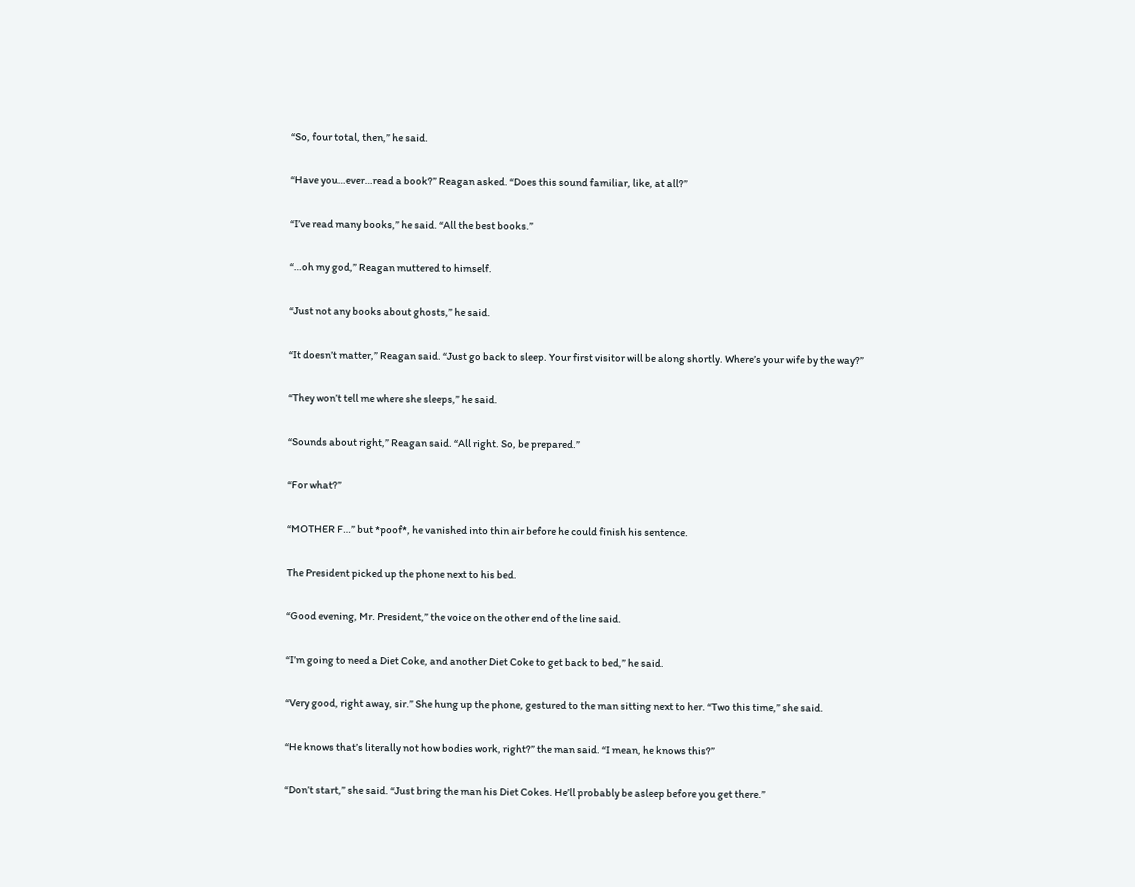“So, four total, then,” he said.

“Have you…ever…read a book?” Reagan asked. “Does this sound familiar, like, at all?”

“I’ve read many books,” he said. “All the best books.”

“…oh my god,” Reagan muttered to himself.

“Just not any books about ghosts,” he said.

“It doesn’t matter,” Reagan said. “Just go back to sleep. Your first visitor will be along shortly. Where’s your wife by the way?”

“They won’t tell me where she sleeps,” he said.

“Sounds about right,” Reagan said. “All right. So, be prepared.”

“For what?”

“MOTHER F…” but *poof*, he vanished into thin air before he could finish his sentence.

The President picked up the phone next to his bed.

“Good evening, Mr. President,” the voice on the other end of the line said.

“I’m going to need a Diet Coke, and another Diet Coke to get back to bed,” he said.

“Very good, right away, sir.” She hung up the phone, gestured to the man sitting next to her. “Two this time,” she said.

“He knows that’s literally not how bodies work, right?” the man said. “I mean, he knows this?”

“Don’t start,” she said. “Just bring the man his Diet Cokes. He’ll probably be asleep before you get there.”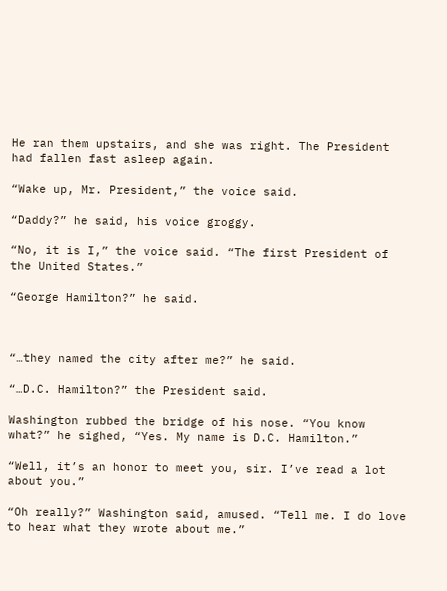He ran them upstairs, and she was right. The President had fallen fast asleep again.

“Wake up, Mr. President,” the voice said.

“Daddy?” he said, his voice groggy.

“No, it is I,” the voice said. “The first President of the United States.”

“George Hamilton?” he said.



“…they named the city after me?” he said.

“…D.C. Hamilton?” the President said.

Washington rubbed the bridge of his nose. “You know what?” he sighed, “Yes. My name is D.C. Hamilton.”

“Well, it’s an honor to meet you, sir. I’ve read a lot about you.”

“Oh really?” Washington said, amused. “Tell me. I do love to hear what they wrote about me.”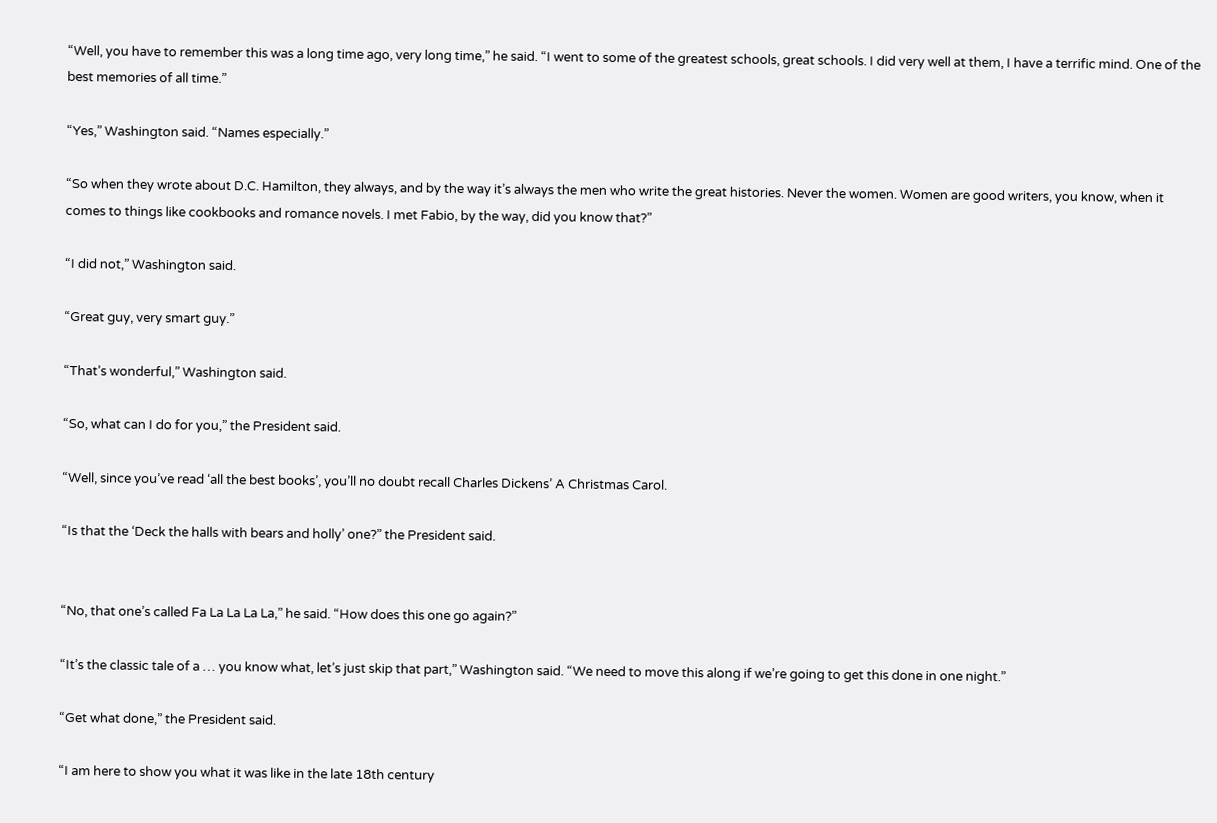“Well, you have to remember this was a long time ago, very long time,” he said. “I went to some of the greatest schools, great schools. I did very well at them, I have a terrific mind. One of the best memories of all time.”

“Yes,” Washington said. “Names especially.”

“So when they wrote about D.C. Hamilton, they always, and by the way it’s always the men who write the great histories. Never the women. Women are good writers, you know, when it comes to things like cookbooks and romance novels. I met Fabio, by the way, did you know that?”

“I did not,” Washington said.

“Great guy, very smart guy.”

“That’s wonderful,” Washington said.

“So, what can I do for you,” the President said.

“Well, since you’ve read ‘all the best books’, you’ll no doubt recall Charles Dickens’ A Christmas Carol.

“Is that the ‘Deck the halls with bears and holly’ one?” the President said.


“No, that one’s called Fa La La La La,” he said. “How does this one go again?”

“It’s the classic tale of a … you know what, let’s just skip that part,” Washington said. “We need to move this along if we’re going to get this done in one night.”

“Get what done,” the President said.

“I am here to show you what it was like in the late 18th century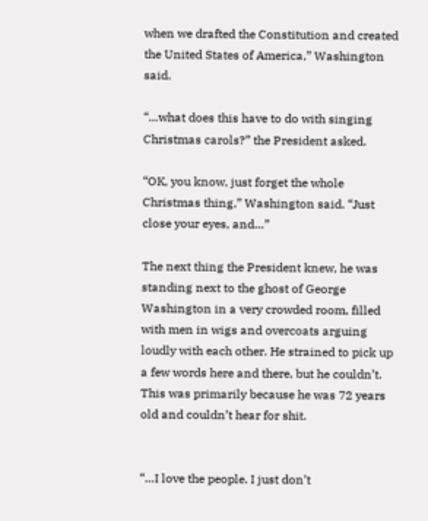when we drafted the Constitution and created the United States of America,” Washington said.

“…what does this have to do with singing Christmas carols?” the President asked.

“OK, you know, just forget the whole Christmas thing,” Washington said. “Just close your eyes, and…”

The next thing the President knew, he was standing next to the ghost of George Washington in a very crowded room, filled with men in wigs and overcoats arguing loudly with each other. He strained to pick up a few words here and there, but he couldn’t. This was primarily because he was 72 years old and couldn’t hear for shit.


“…I love the people. I just don’t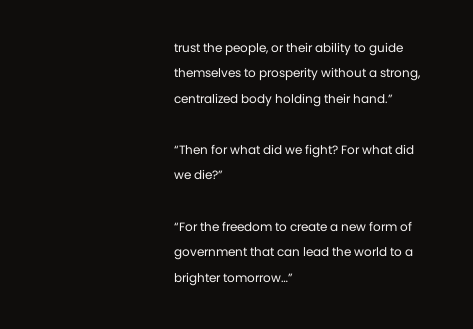trust the people, or their ability to guide themselves to prosperity without a strong, centralized body holding their hand.”

“Then for what did we fight? For what did we die?”

“For the freedom to create a new form of government that can lead the world to a brighter tomorrow…”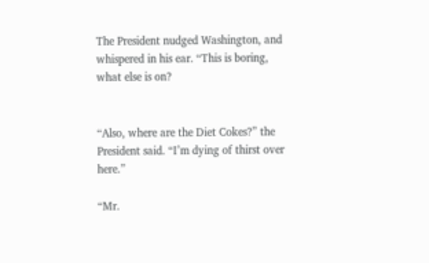The President nudged Washington, and whispered in his ear. “This is boring, what else is on?


“Also, where are the Diet Cokes?” the President said. “I’m dying of thirst over here.”

“Mr.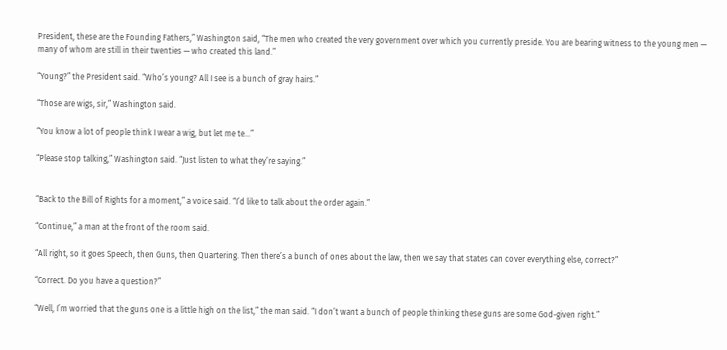President, these are the Founding Fathers,” Washington said, “The men who created the very government over which you currently preside. You are bearing witness to the young men — many of whom are still in their twenties — who created this land.”

“Young?” the President said. “Who’s young? All I see is a bunch of gray hairs.”

“Those are wigs, sir,” Washington said.

“You know a lot of people think I wear a wig, but let me te…”

“Please stop talking,” Washington said. “Just listen to what they’re saying.”


“Back to the Bill of Rights for a moment,” a voice said. “I’d like to talk about the order again.”

“Continue,” a man at the front of the room said.

“All right, so it goes Speech, then Guns, then Quartering. Then there’s a bunch of ones about the law, then we say that states can cover everything else, correct?”

“Correct. Do you have a question?”

“Well, I’m worried that the guns one is a little high on the list,” the man said. “I don’t want a bunch of people thinking these guns are some God-given right.”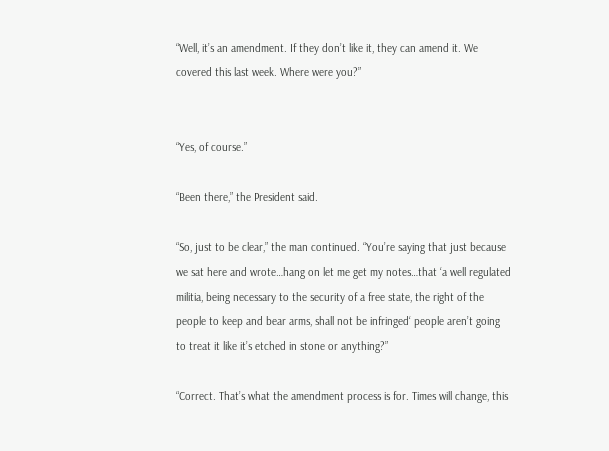“Well, it’s an amendment. If they don’t like it, they can amend it. We covered this last week. Where were you?”


“Yes, of course.”

“Been there,” the President said.

“So, just to be clear,” the man continued. “You’re saying that just because we sat here and wrote…hang on let me get my notes…that ‘a well regulated militia, being necessary to the security of a free state, the right of the people to keep and bear arms, shall not be infringed‘ people aren’t going to treat it like it’s etched in stone or anything?”

“Correct. That’s what the amendment process is for. Times will change, this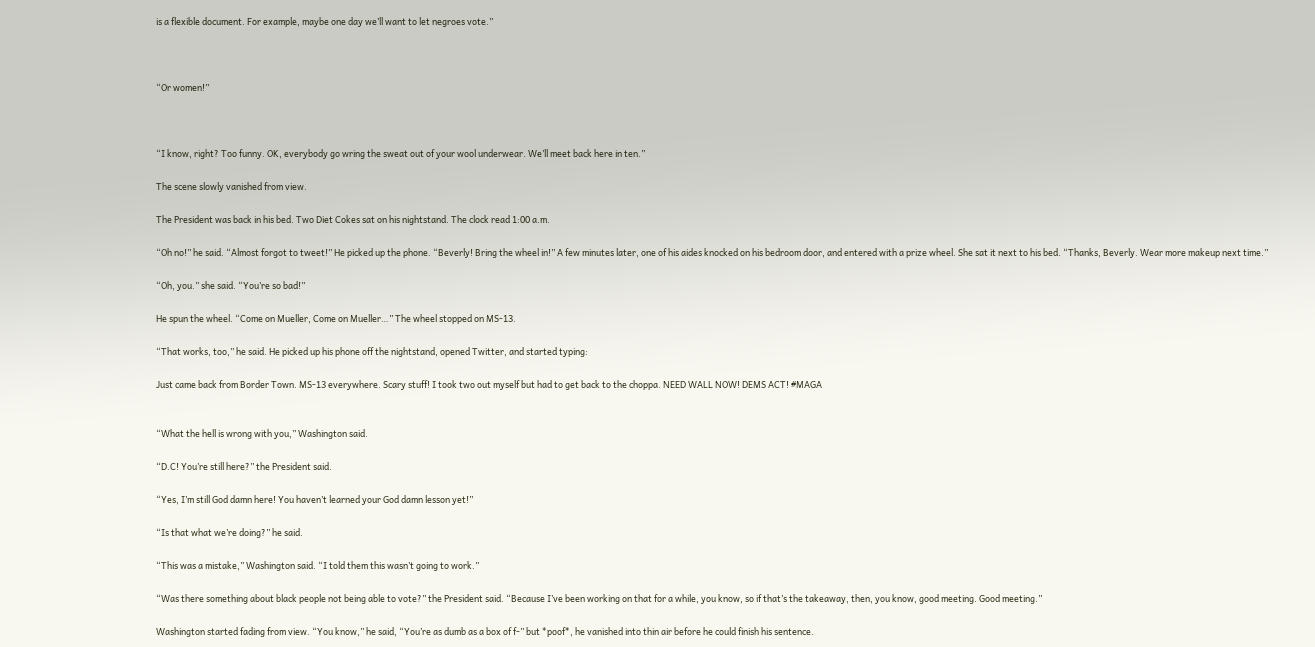is a flexible document. For example, maybe one day we’ll want to let negroes vote.”



“Or women!”



“I know, right? Too funny. OK, everybody go wring the sweat out of your wool underwear. We’ll meet back here in ten.”

The scene slowly vanished from view.

The President was back in his bed. Two Diet Cokes sat on his nightstand. The clock read 1:00 a.m.

“Oh no!” he said. “Almost forgot to tweet!” He picked up the phone. “Beverly! Bring the wheel in!” A few minutes later, one of his aides knocked on his bedroom door, and entered with a prize wheel. She sat it next to his bed. “Thanks, Beverly. Wear more makeup next time.”

“Oh, you.” she said. “You’re so bad!”

He spun the wheel. “Come on Mueller, Come on Mueller…” The wheel stopped on MS-13.

“That works, too,” he said. He picked up his phone off the nightstand, opened Twitter, and started typing:

Just came back from Border Town. MS-13 everywhere. Scary stuff! I took two out myself but had to get back to the choppa. NEED WALL NOW! DEMS ACT! #MAGA


“What the hell is wrong with you,” Washington said.

“D.C! You’re still here?” the President said.

“Yes, I’m still God damn here! You haven’t learned your God damn lesson yet!”

“Is that what we’re doing?” he said.

“This was a mistake,” Washington said. “I told them this wasn’t going to work.”

“Was there something about black people not being able to vote?” the President said. “Because I’ve been working on that for a while, you know, so if that’s the takeaway, then, you know, good meeting. Good meeting.”

Washington started fading from view. “You know,” he said, “You’re as dumb as a box of f-” but *poof*, he vanished into thin air before he could finish his sentence.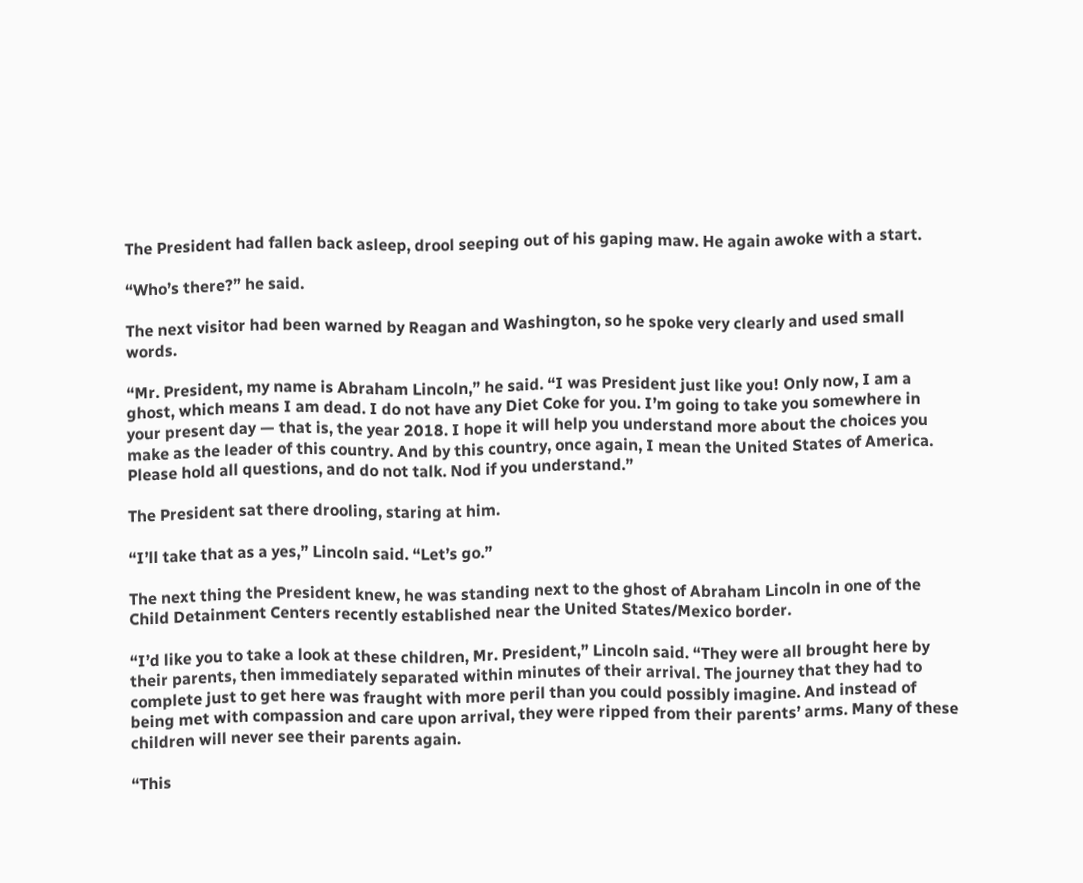The President had fallen back asleep, drool seeping out of his gaping maw. He again awoke with a start.

“Who’s there?” he said.

The next visitor had been warned by Reagan and Washington, so he spoke very clearly and used small words.

“Mr. President, my name is Abraham Lincoln,” he said. “I was President just like you! Only now, I am a ghost, which means I am dead. I do not have any Diet Coke for you. I’m going to take you somewhere in your present day — that is, the year 2018. I hope it will help you understand more about the choices you make as the leader of this country. And by this country, once again, I mean the United States of America. Please hold all questions, and do not talk. Nod if you understand.”

The President sat there drooling, staring at him.

“I’ll take that as a yes,” Lincoln said. “Let’s go.”

The next thing the President knew, he was standing next to the ghost of Abraham Lincoln in one of the Child Detainment Centers recently established near the United States/Mexico border.

“I’d like you to take a look at these children, Mr. President,” Lincoln said. “They were all brought here by their parents, then immediately separated within minutes of their arrival. The journey that they had to complete just to get here was fraught with more peril than you could possibly imagine. And instead of being met with compassion and care upon arrival, they were ripped from their parents’ arms. Many of these children will never see their parents again.

“This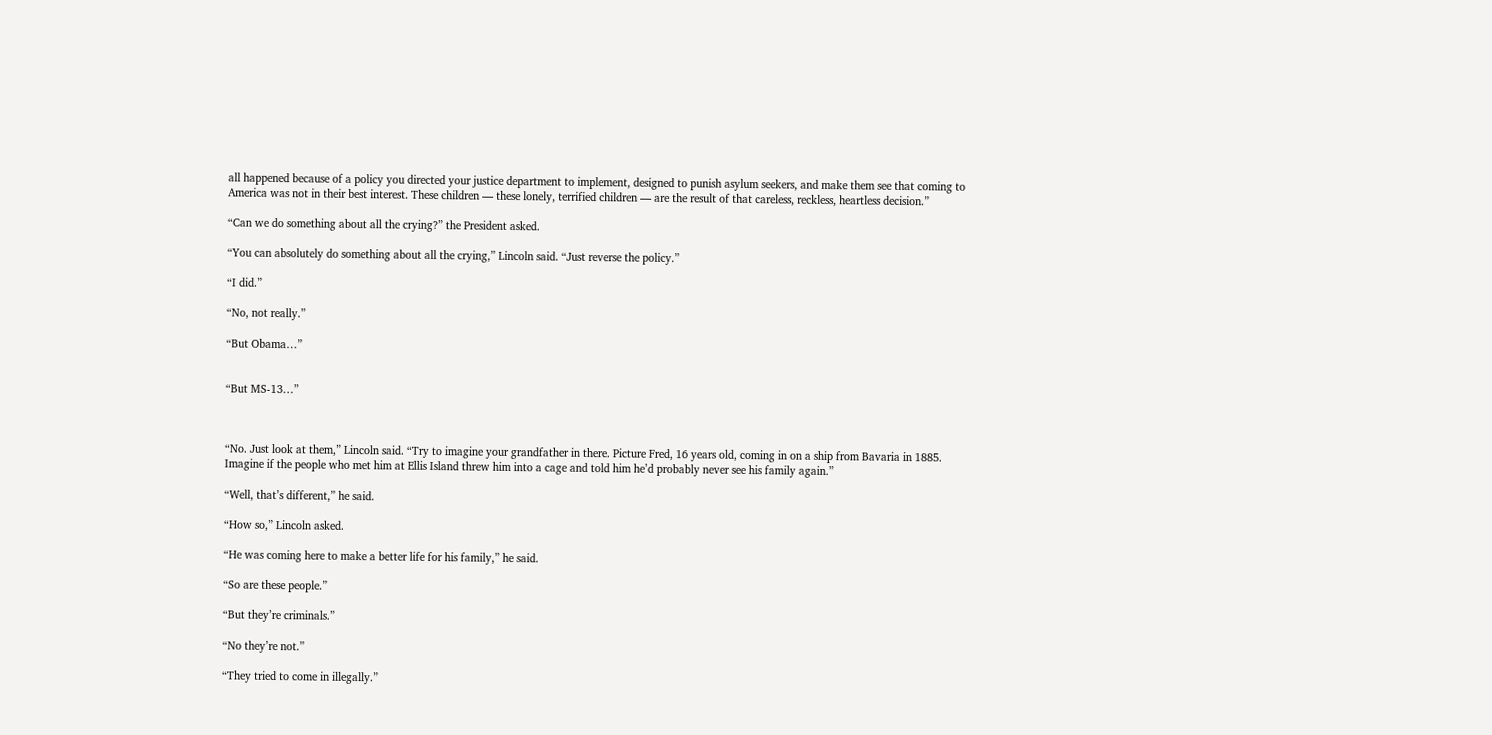all happened because of a policy you directed your justice department to implement, designed to punish asylum seekers, and make them see that coming to America was not in their best interest. These children — these lonely, terrified children — are the result of that careless, reckless, heartless decision.”

“Can we do something about all the crying?” the President asked.

“You can absolutely do something about all the crying,” Lincoln said. “Just reverse the policy.”

“I did.”

“No, not really.”

“But Obama…”


“But MS-13…”



“No. Just look at them,” Lincoln said. “Try to imagine your grandfather in there. Picture Fred, 16 years old, coming in on a ship from Bavaria in 1885. Imagine if the people who met him at Ellis Island threw him into a cage and told him he’d probably never see his family again.”

“Well, that’s different,” he said.

“How so,” Lincoln asked.

“He was coming here to make a better life for his family,” he said.

“So are these people.”

“But they’re criminals.”

“No they’re not.”

“They tried to come in illegally.”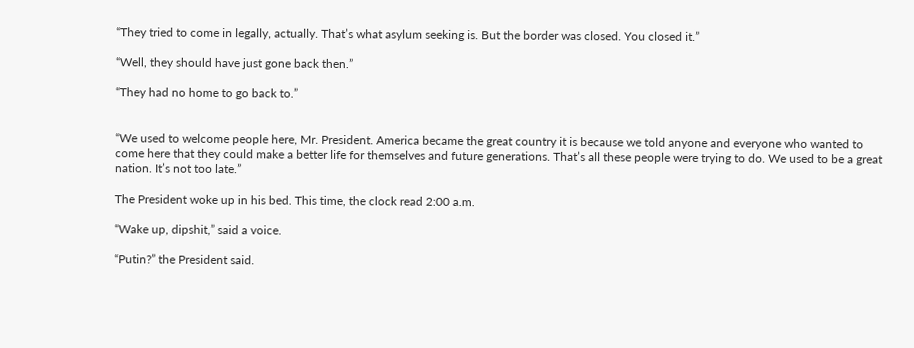“They tried to come in legally, actually. That’s what asylum seeking is. But the border was closed. You closed it.”

“Well, they should have just gone back then.”

“They had no home to go back to.”


“We used to welcome people here, Mr. President. America became the great country it is because we told anyone and everyone who wanted to come here that they could make a better life for themselves and future generations. That’s all these people were trying to do. We used to be a great nation. It’s not too late.”

The President woke up in his bed. This time, the clock read 2:00 a.m.

“Wake up, dipshit,” said a voice.

“Putin?” the President said.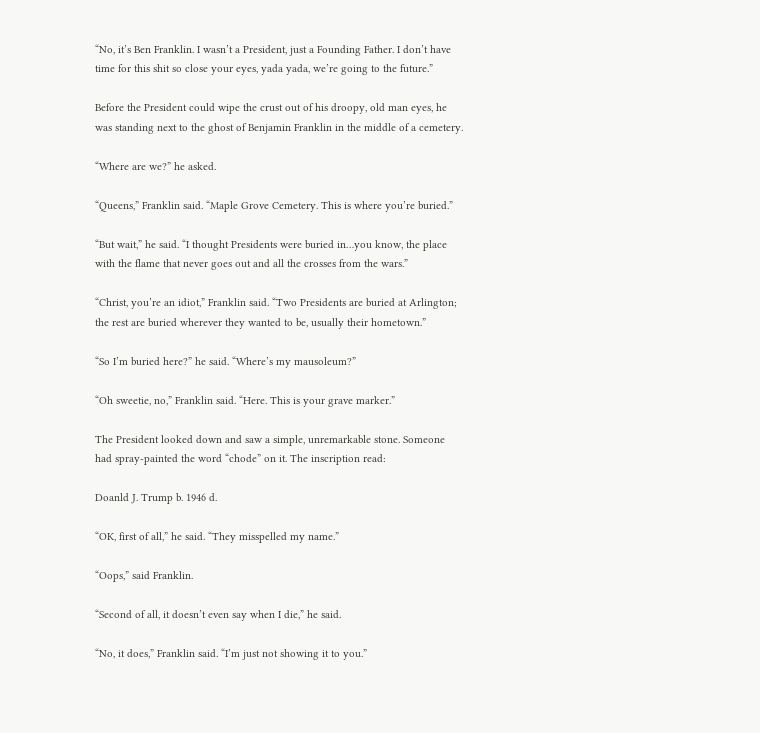“No, it’s Ben Franklin. I wasn’t a President, just a Founding Father. I don’t have time for this shit so close your eyes, yada yada, we’re going to the future.”

Before the President could wipe the crust out of his droopy, old man eyes, he was standing next to the ghost of Benjamin Franklin in the middle of a cemetery.

“Where are we?” he asked.

“Queens,” Franklin said. “Maple Grove Cemetery. This is where you’re buried.”

“But wait,” he said. “I thought Presidents were buried in…you know, the place with the flame that never goes out and all the crosses from the wars.”

“Christ, you’re an idiot,” Franklin said. “Two Presidents are buried at Arlington; the rest are buried wherever they wanted to be, usually their hometown.”

“So I’m buried here?” he said. “Where’s my mausoleum?”

“Oh sweetie, no,” Franklin said. “Here. This is your grave marker.”

The President looked down and saw a simple, unremarkable stone. Someone had spray-painted the word “chode” on it. The inscription read:

Doanld J. Trump b. 1946 d.

“OK, first of all,” he said. “They misspelled my name.”

“Oops,” said Franklin.

“Second of all, it doesn’t even say when I die,” he said.

“No, it does,” Franklin said. “I’m just not showing it to you.”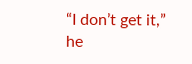“I don’t get it,” he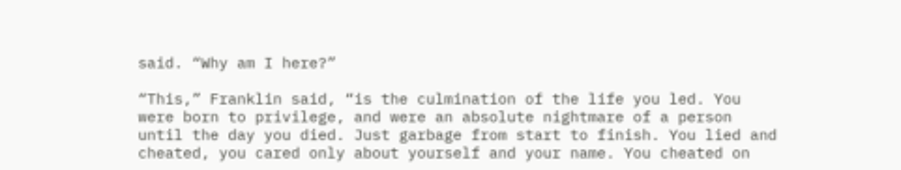said. “Why am I here?”

“This,” Franklin said, “is the culmination of the life you led. You were born to privilege, and were an absolute nightmare of a person until the day you died. Just garbage from start to finish. You lied and cheated, you cared only about yourself and your name. You cheated on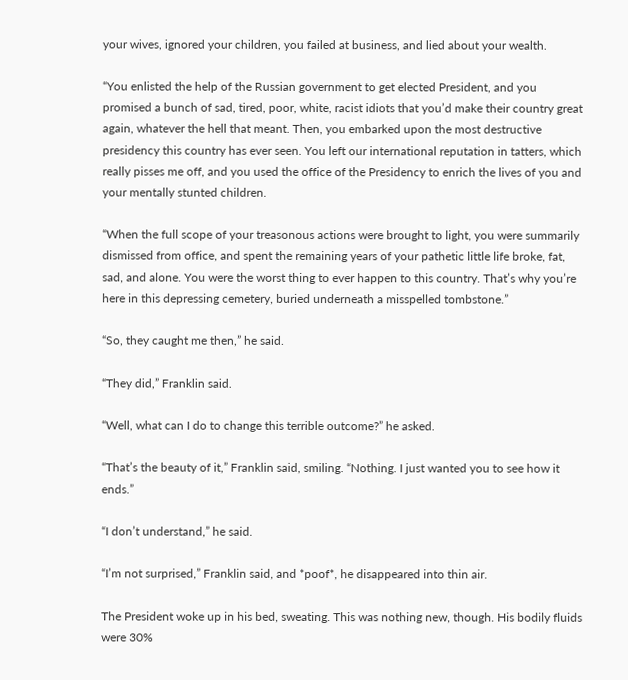your wives, ignored your children, you failed at business, and lied about your wealth.

“You enlisted the help of the Russian government to get elected President, and you promised a bunch of sad, tired, poor, white, racist idiots that you’d make their country great again, whatever the hell that meant. Then, you embarked upon the most destructive presidency this country has ever seen. You left our international reputation in tatters, which really pisses me off, and you used the office of the Presidency to enrich the lives of you and your mentally stunted children.

“When the full scope of your treasonous actions were brought to light, you were summarily dismissed from office, and spent the remaining years of your pathetic little life broke, fat, sad, and alone. You were the worst thing to ever happen to this country. That’s why you’re here in this depressing cemetery, buried underneath a misspelled tombstone.”

“So, they caught me then,” he said.

“They did,” Franklin said.

“Well, what can I do to change this terrible outcome?” he asked.

“That’s the beauty of it,” Franklin said, smiling. “Nothing. I just wanted you to see how it ends.”

“I don’t understand,” he said.

“I’m not surprised,” Franklin said, and *poof*, he disappeared into thin air.

The President woke up in his bed, sweating. This was nothing new, though. His bodily fluids were 30%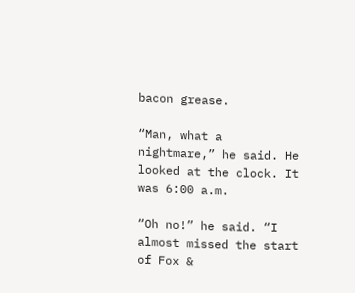bacon grease.

“Man, what a nightmare,” he said. He looked at the clock. It was 6:00 a.m.

“Oh no!” he said. “I almost missed the start of Fox &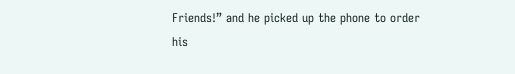Friends!” and he picked up the phone to order his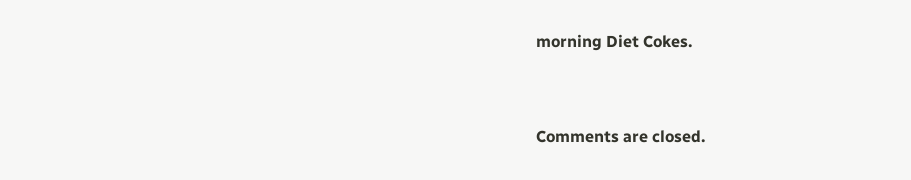morning Diet Cokes.


Comments are closed.